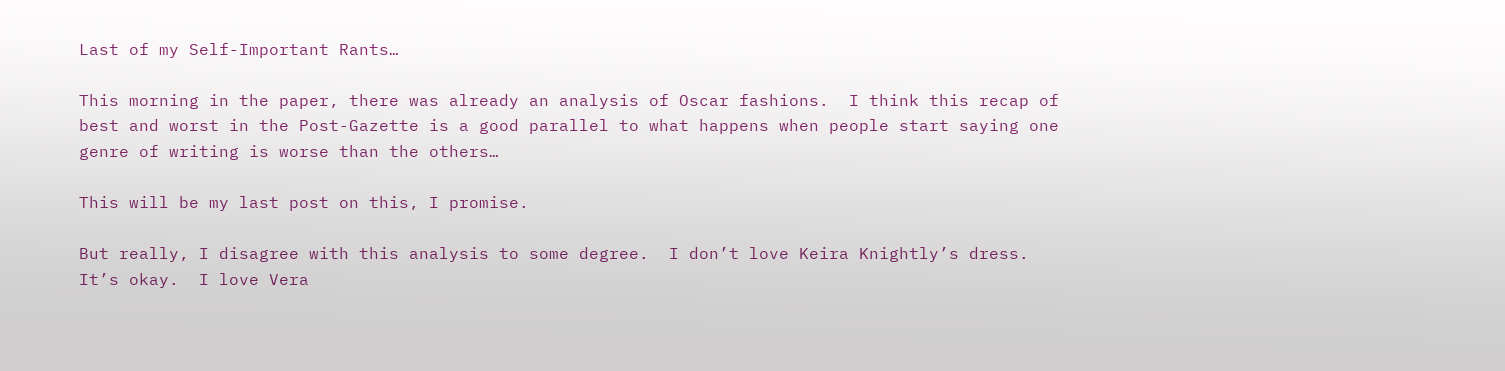Last of my Self-Important Rants…

This morning in the paper, there was already an analysis of Oscar fashions.  I think this recap of best and worst in the Post-Gazette is a good parallel to what happens when people start saying one genre of writing is worse than the others…

This will be my last post on this, I promise.

But really, I disagree with this analysis to some degree.  I don’t love Keira Knightly’s dress.  It’s okay.  I love Vera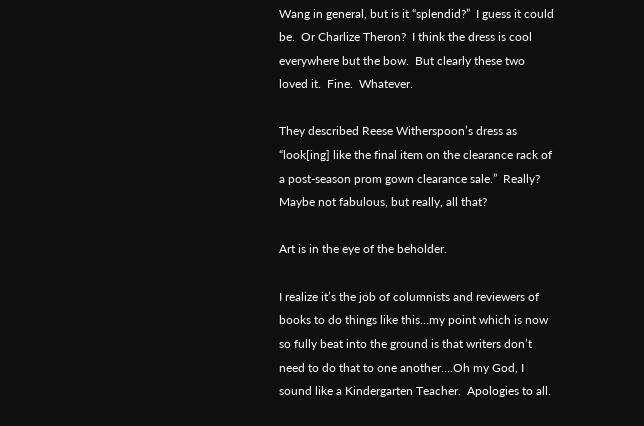Wang in general, but is it “splendid?”  I guess it could be.  Or Charlize Theron?  I think the dress is cool everywhere but the bow.  But clearly these two loved it.  Fine.  Whatever.

They described Reese Witherspoon’s dress as “look[ing] like the final item on the clearance rack of a post-season prom gown clearance sale.”  Really?  Maybe not fabulous, but really, all that?

Art is in the eye of the beholder.

I realize it’s the job of columnists and reviewers of books to do things like this…my point which is now so fully beat into the ground is that writers don’t need to do that to one another….Oh my God, I sound like a Kindergarten Teacher.  Apologies to all.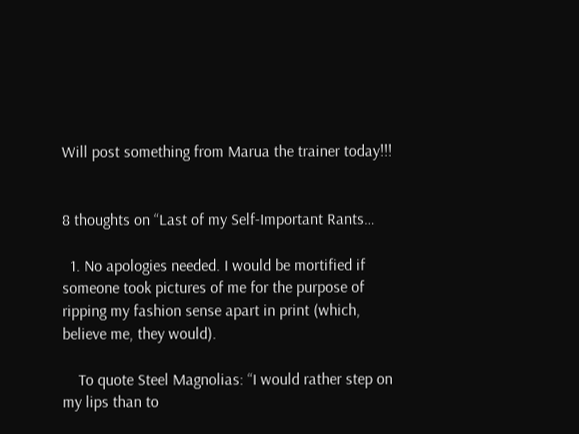Will post something from Marua the trainer today!!!


8 thoughts on “Last of my Self-Important Rants…

  1. No apologies needed. I would be mortified if someone took pictures of me for the purpose of ripping my fashion sense apart in print (which, believe me, they would).

    To quote Steel Magnolias: “I would rather step on my lips than to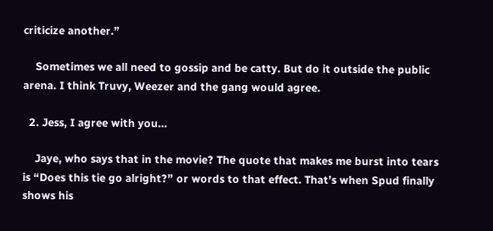criticize another.”

    Sometimes we all need to gossip and be catty. But do it outside the public arena. I think Truvy, Weezer and the gang would agree.

  2. Jess, I agree with you…

    Jaye, who says that in the movie? The quote that makes me burst into tears is “Does this tie go alright?” or words to that effect. That’s when Spud finally shows his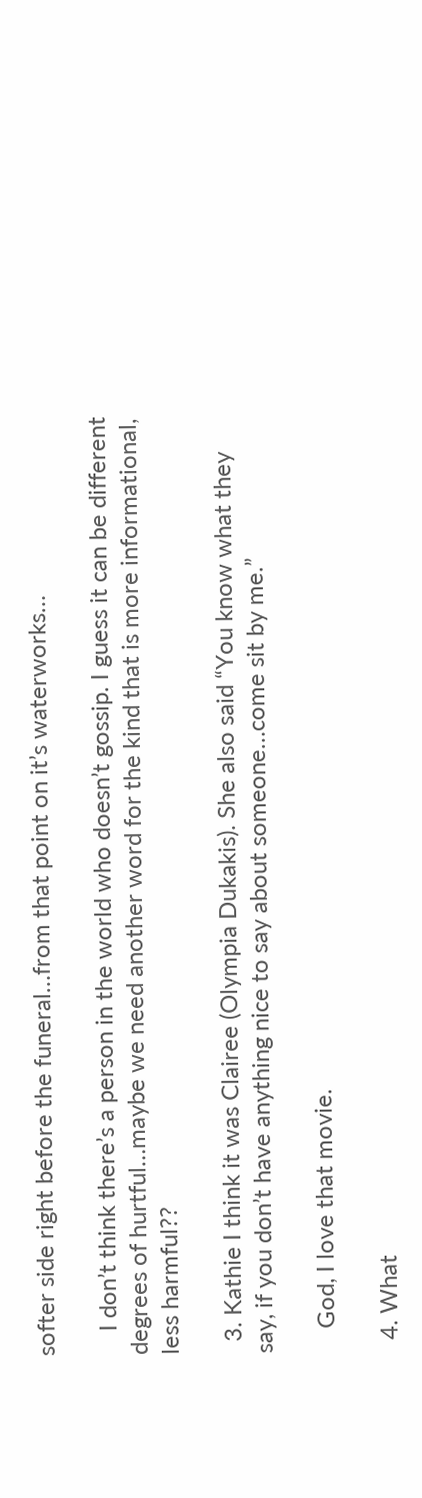softer side right before the funeral…from that point on it’s waterworks…

    I don’t think there’s a person in the world who doesn’t gossip. I guess it can be different degrees of hurtful…maybe we need another word for the kind that is more informational, less harmful??

  3. Kathie I think it was Clairee (Olympia Dukakis). She also said “You know what they say, if you don’t have anything nice to say about someone…come sit by me.”

    God, I love that movie.

  4. What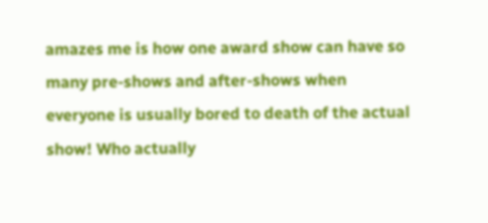amazes me is how one award show can have so many pre-shows and after-shows when everyone is usually bored to death of the actual show! Who actually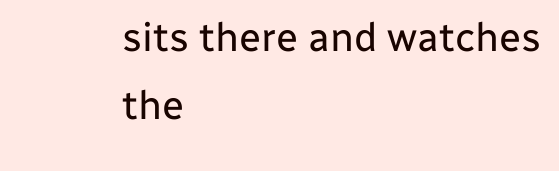sits there and watches the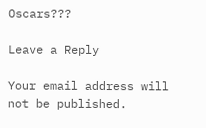Oscars???

Leave a Reply

Your email address will not be published.